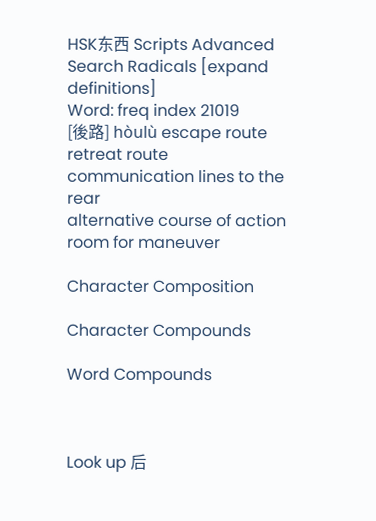HSK东西 Scripts Advanced Search Radicals [expand definitions]
Word: freq index 21019
[後路] hòulù escape route
retreat route
communication lines to the rear
alternative course of action
room for maneuver

Character Composition

Character Compounds

Word Compounds



Look up 后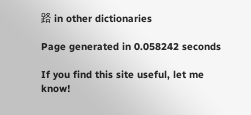路 in other dictionaries

Page generated in 0.058242 seconds

If you find this site useful, let me know!